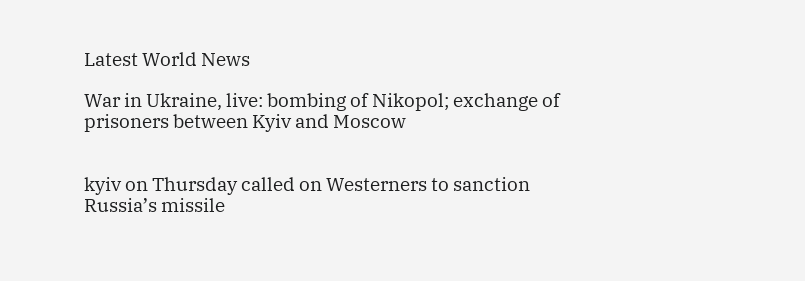Latest World News

War in Ukraine, live: bombing of Nikopol; exchange of prisoners between Kyiv and Moscow


kyiv on Thursday called on Westerners to sanction Russia’s missile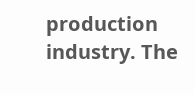production industry. The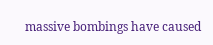massive bombings have caused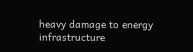heavy damage to energy infrastructure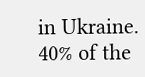in Ukraine. 40% of the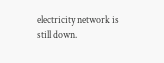electricity network is still down.